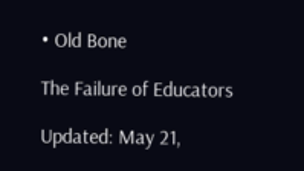• Old Bone

The Failure of Educators

Updated: May 21,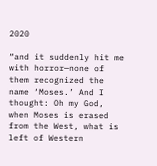2020

“and it suddenly hit me with horror—none of them recognized the name ‘Moses.’ And I thought: Oh my God, when Moses is erased from the West, what is left of Western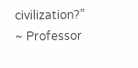civilization?” ~ Professor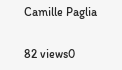Camille Paglia


82 views0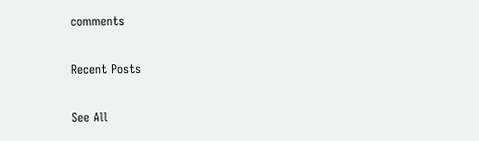comments

Recent Posts

See All